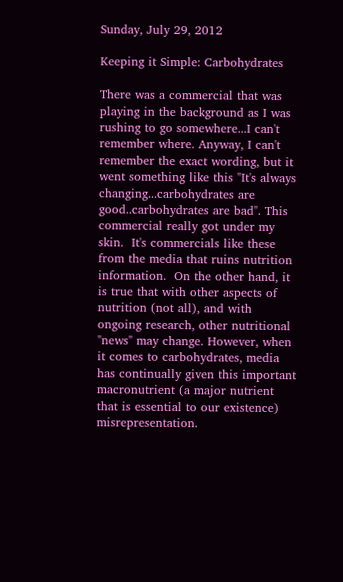Sunday, July 29, 2012

Keeping it Simple: Carbohydrates

There was a commercial that was playing in the background as I was rushing to go somewhere...I can't remember where. Anyway, I can't remember the exact wording, but it went something like this "It's always changing...carbohydrates are good..carbohydrates are bad". This commercial really got under my skin.  It's commercials like these from the media that ruins nutrition information.  On the other hand, it is true that with other aspects of nutrition (not all), and with ongoing research, other nutritional "news" may change. However, when it comes to carbohydrates, media has continually given this important macronutrient (a major nutrient that is essential to our existence) misrepresentation.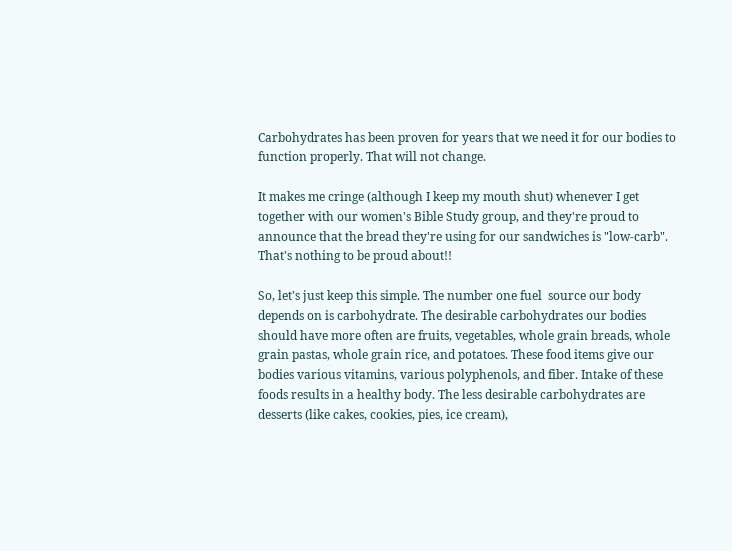Carbohydrates has been proven for years that we need it for our bodies to function properly. That will not change.

It makes me cringe (although I keep my mouth shut) whenever I get together with our women's Bible Study group, and they're proud to announce that the bread they're using for our sandwiches is "low-carb". That's nothing to be proud about!!

So, let's just keep this simple. The number one fuel  source our body depends on is carbohydrate. The desirable carbohydrates our bodies should have more often are fruits, vegetables, whole grain breads, whole grain pastas, whole grain rice, and potatoes. These food items give our bodies various vitamins, various polyphenols, and fiber. Intake of these foods results in a healthy body. The less desirable carbohydrates are desserts (like cakes, cookies, pies, ice cream),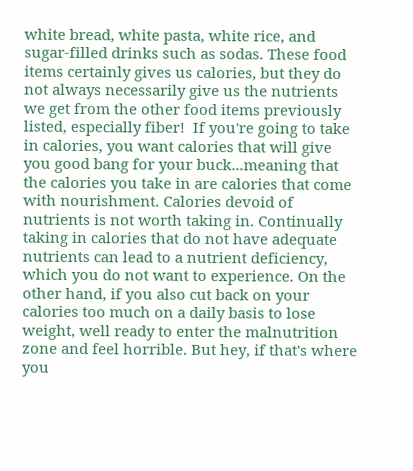white bread, white pasta, white rice, and sugar-filled drinks such as sodas. These food items certainly gives us calories, but they do not always necessarily give us the nutrients we get from the other food items previously listed, especially fiber!  If you're going to take in calories, you want calories that will give you good bang for your buck...meaning that the calories you take in are calories that come with nourishment. Calories devoid of nutrients is not worth taking in. Continually taking in calories that do not have adequate nutrients can lead to a nutrient deficiency, which you do not want to experience. On the other hand, if you also cut back on your calories too much on a daily basis to lose weight, well ready to enter the malnutrition zone and feel horrible. But hey, if that's where you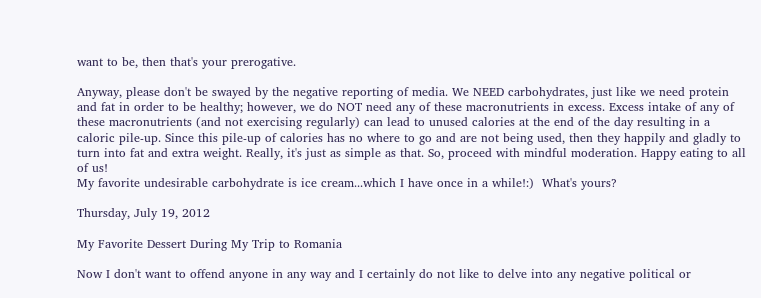want to be, then that's your prerogative.

Anyway, please don't be swayed by the negative reporting of media. We NEED carbohydrates, just like we need protein and fat in order to be healthy; however, we do NOT need any of these macronutrients in excess. Excess intake of any of these macronutrients (and not exercising regularly) can lead to unused calories at the end of the day resulting in a caloric pile-up. Since this pile-up of calories has no where to go and are not being used, then they happily and gladly to turn into fat and extra weight. Really, it's just as simple as that. So, proceed with mindful moderation. Happy eating to all of us!
My favorite undesirable carbohydrate is ice cream...which I have once in a while!:)  What's yours?

Thursday, July 19, 2012

My Favorite Dessert During My Trip to Romania

Now I don't want to offend anyone in any way and I certainly do not like to delve into any negative political or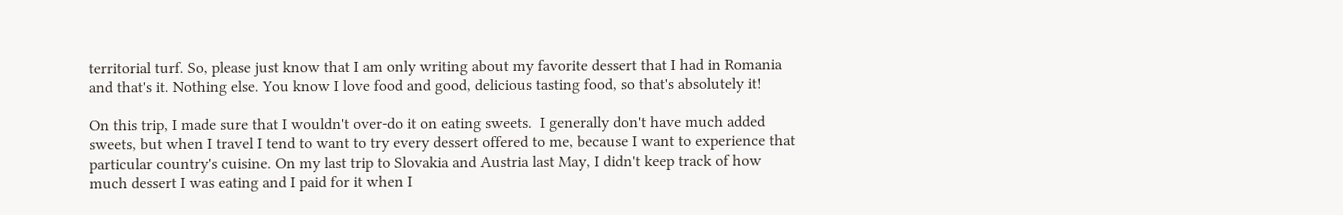territorial turf. So, please just know that I am only writing about my favorite dessert that I had in Romania and that's it. Nothing else. You know I love food and good, delicious tasting food, so that's absolutely it!

On this trip, I made sure that I wouldn't over-do it on eating sweets.  I generally don't have much added sweets, but when I travel I tend to want to try every dessert offered to me, because I want to experience that particular country's cuisine. On my last trip to Slovakia and Austria last May, I didn't keep track of how much dessert I was eating and I paid for it when I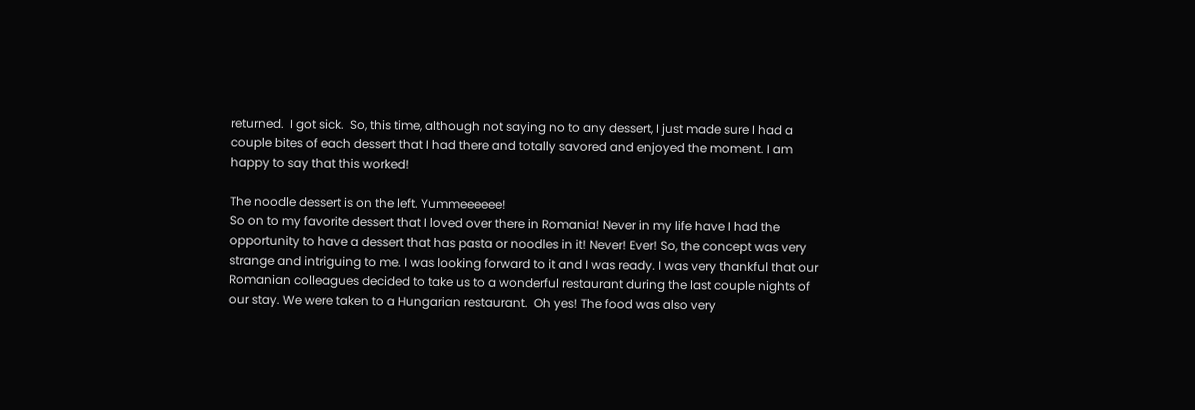returned.  I got sick.  So, this time, although not saying no to any dessert, I just made sure I had a couple bites of each dessert that I had there and totally savored and enjoyed the moment. I am happy to say that this worked!

The noodle dessert is on the left. Yummeeeeee!
So on to my favorite dessert that I loved over there in Romania! Never in my life have I had the opportunity to have a dessert that has pasta or noodles in it! Never! Ever! So, the concept was very strange and intriguing to me. I was looking forward to it and I was ready. I was very thankful that our Romanian colleagues decided to take us to a wonderful restaurant during the last couple nights of our stay. We were taken to a Hungarian restaurant.  Oh yes! The food was also very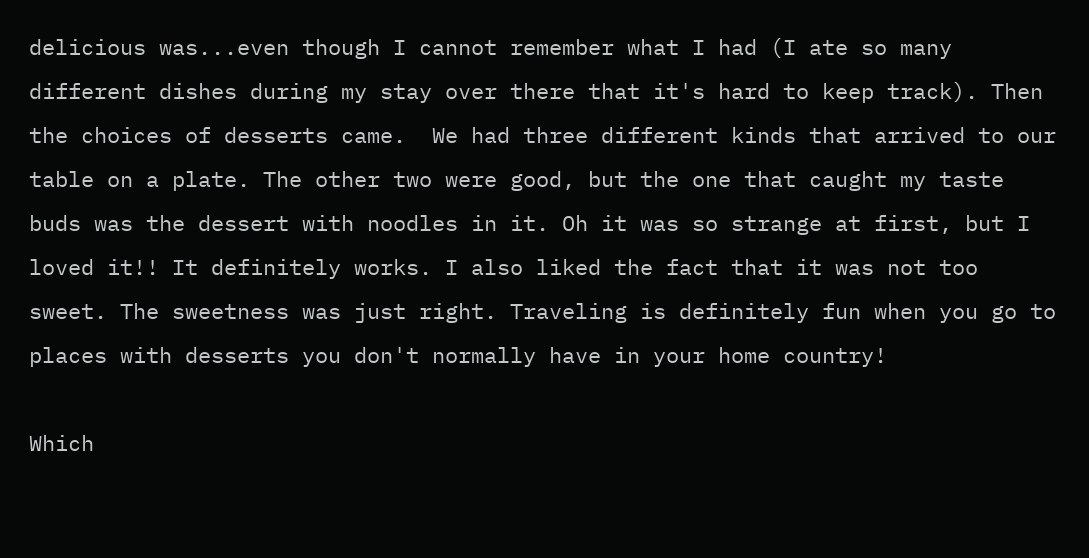delicious was...even though I cannot remember what I had (I ate so many different dishes during my stay over there that it's hard to keep track). Then the choices of desserts came.  We had three different kinds that arrived to our table on a plate. The other two were good, but the one that caught my taste buds was the dessert with noodles in it. Oh it was so strange at first, but I loved it!! It definitely works. I also liked the fact that it was not too sweet. The sweetness was just right. Traveling is definitely fun when you go to places with desserts you don't normally have in your home country!

Which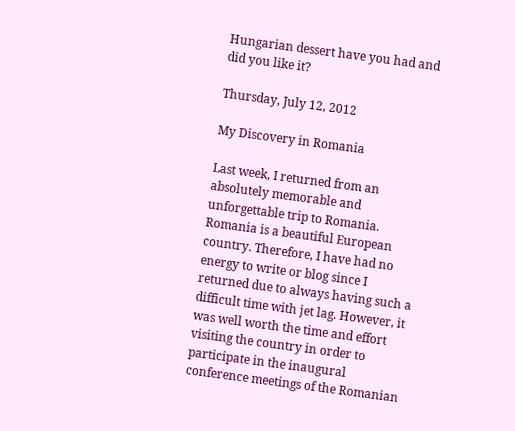Hungarian dessert have you had and did you like it?

Thursday, July 12, 2012

My Discovery in Romania

Last week, I returned from an absolutely memorable and unforgettable trip to Romania. Romania is a beautiful European country. Therefore, I have had no energy to write or blog since I returned due to always having such a difficult time with jet lag. However, it was well worth the time and effort visiting the country in order to participate in the inaugural conference meetings of the Romanian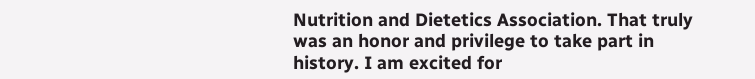Nutrition and Dietetics Association. That truly was an honor and privilege to take part in history. I am excited for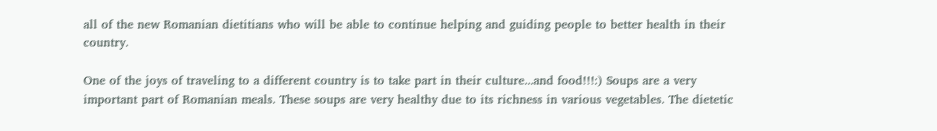all of the new Romanian dietitians who will be able to continue helping and guiding people to better health in their country.

One of the joys of traveling to a different country is to take part in their culture...and food!!!:) Soups are a very important part of Romanian meals. These soups are very healthy due to its richness in various vegetables. The dietetic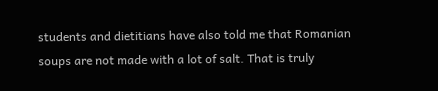students and dietitians have also told me that Romanian soups are not made with a lot of salt. That is truly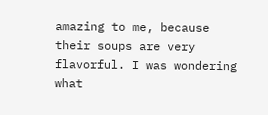amazing to me, because their soups are very flavorful. I was wondering what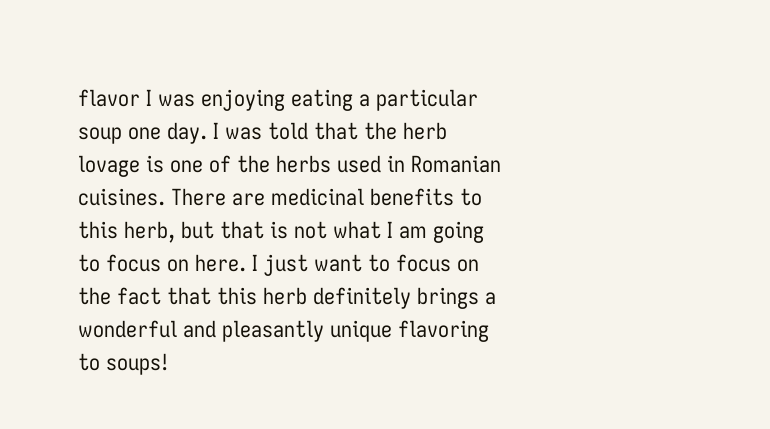flavor I was enjoying eating a particular soup one day. I was told that the herb lovage is one of the herbs used in Romanian cuisines. There are medicinal benefits to this herb, but that is not what I am going to focus on here. I just want to focus on the fact that this herb definitely brings a wonderful and pleasantly unique flavoring to soups!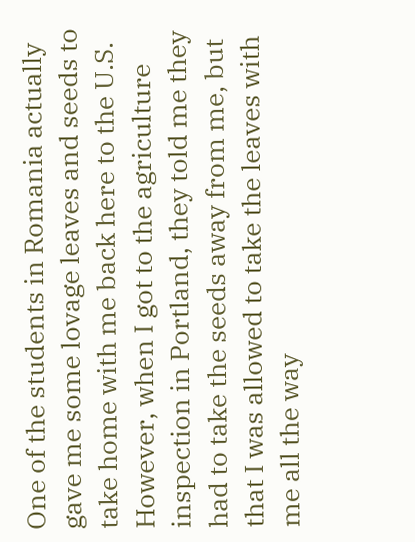One of the students in Romania actually gave me some lovage leaves and seeds to take home with me back here to the U.S.  However, when I got to the agriculture inspection in Portland, they told me they had to take the seeds away from me, but that I was allowed to take the leaves with me all the way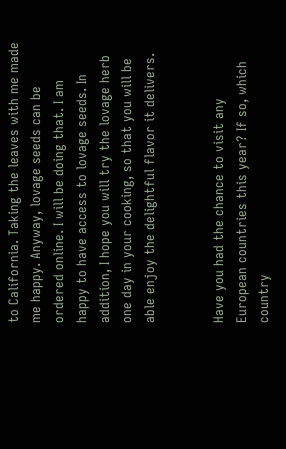to California. Taking the leaves with me made me happy. Anyway, lovage seeds can be ordered online. I will be doing that. I am happy to have access to lovage seeds. In addition, I hope you will try the lovage herb one day in your cooking, so that you will be able enjoy the delightful flavor it delivers.


Have you had the chance to visit any European countries this year? If so, which country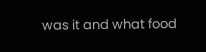was it and what food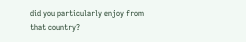did you particularly enjoy from that country?